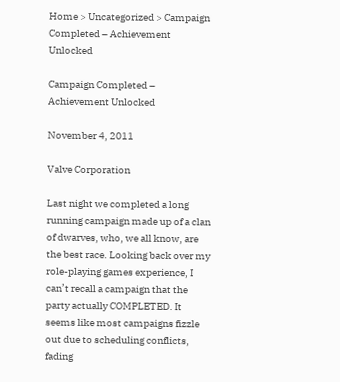Home > Uncategorized > Campaign Completed – Achievement Unlocked

Campaign Completed – Achievement Unlocked

November 4, 2011

Valve Corporation

Last night we completed a long running campaign made up of a clan of dwarves, who, we all know, are the best race. Looking back over my role-playing games experience, I can’t recall a campaign that the party actually COMPLETED. It seems like most campaigns fizzle out due to scheduling conflicts, fading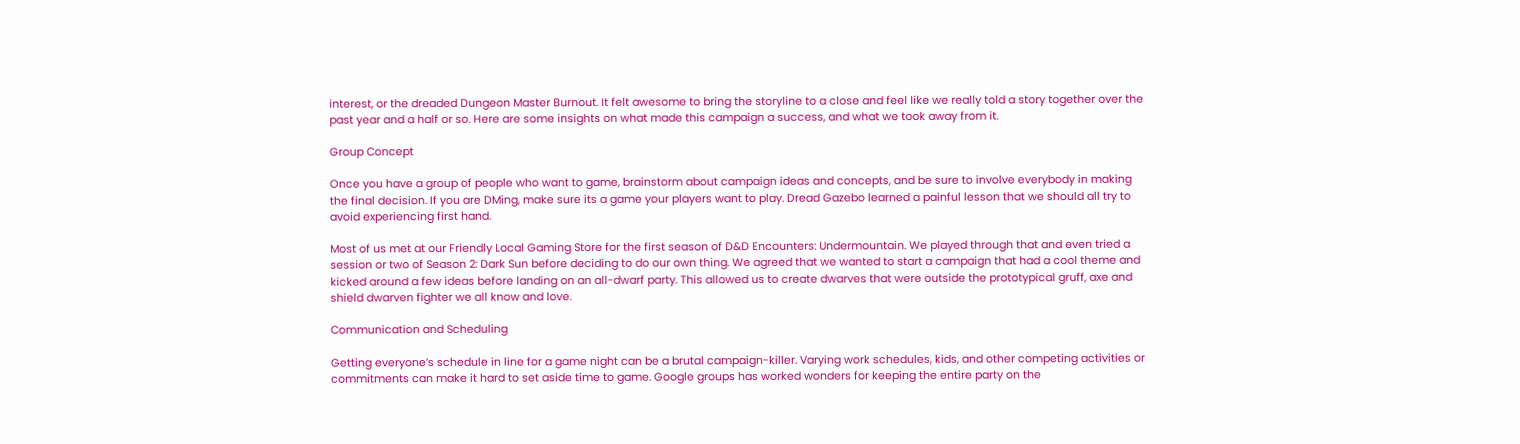interest, or the dreaded Dungeon Master Burnout. It felt awesome to bring the storyline to a close and feel like we really told a story together over the past year and a half or so. Here are some insights on what made this campaign a success, and what we took away from it.

Group Concept

Once you have a group of people who want to game, brainstorm about campaign ideas and concepts, and be sure to involve everybody in making the final decision. If you are DMing, make sure its a game your players want to play. Dread Gazebo learned a painful lesson that we should all try to avoid experiencing first hand.

Most of us met at our Friendly Local Gaming Store for the first season of D&D Encounters: Undermountain. We played through that and even tried a session or two of Season 2: Dark Sun before deciding to do our own thing. We agreed that we wanted to start a campaign that had a cool theme and kicked around a few ideas before landing on an all-dwarf party. This allowed us to create dwarves that were outside the prototypical gruff, axe and shield dwarven fighter we all know and love.

Communication and Scheduling

Getting everyone’s schedule in line for a game night can be a brutal campaign-killer. Varying work schedules, kids, and other competing activities or commitments can make it hard to set aside time to game. Google groups has worked wonders for keeping the entire party on the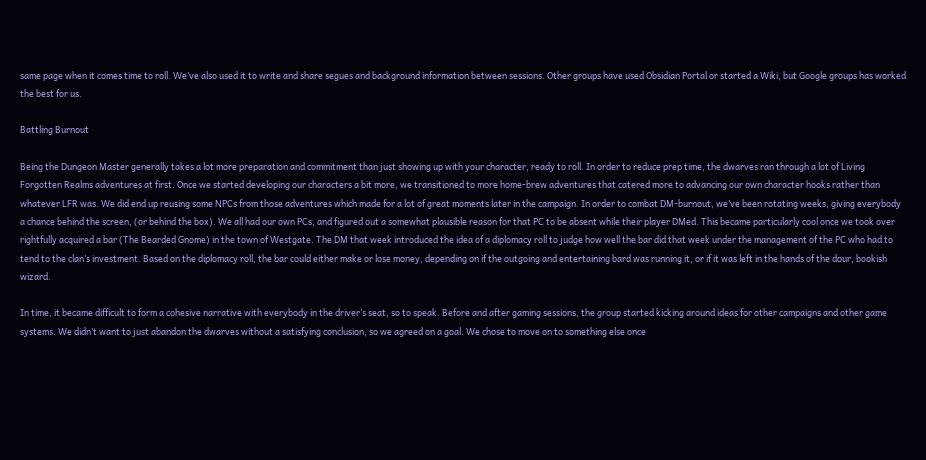same page when it comes time to roll. We’ve also used it to write and share segues and background information between sessions. Other groups have used Obsidian Portal or started a Wiki, but Google groups has worked the best for us.

Battling Burnout

Being the Dungeon Master generally takes a lot more preparation and commitment than just showing up with your character, ready to roll. In order to reduce prep time, the dwarves ran through a lot of Living Forgotten Realms adventures at first. Once we started developing our characters a bit more, we transitioned to more home-brew adventures that catered more to advancing our own character hooks rather than whatever LFR was. We did end up reusing some NPCs from those adventures which made for a lot of great moments later in the campaign. In order to combat DM-burnout, we’ve been rotating weeks, giving everybody a chance behind the screen, (or behind the box). We all had our own PCs, and figured out a somewhat plausible reason for that PC to be absent while their player DMed. This became particularly cool once we took over rightfully acquired a bar (The Bearded Gnome) in the town of Westgate. The DM that week introduced the idea of a diplomacy roll to judge how well the bar did that week under the management of the PC who had to tend to the clan’s investment. Based on the diplomacy roll, the bar could either make or lose money, depending on if the outgoing and entertaining bard was running it, or if it was left in the hands of the dour, bookish wizard.

In time, it became difficult to form a cohesive narrative with everybody in the driver’s seat, so to speak. Before and after gaming sessions, the group started kicking around ideas for other campaigns and other game systems. We didn’t want to just abandon the dwarves without a satisfying conclusion, so we agreed on a goal. We chose to move on to something else once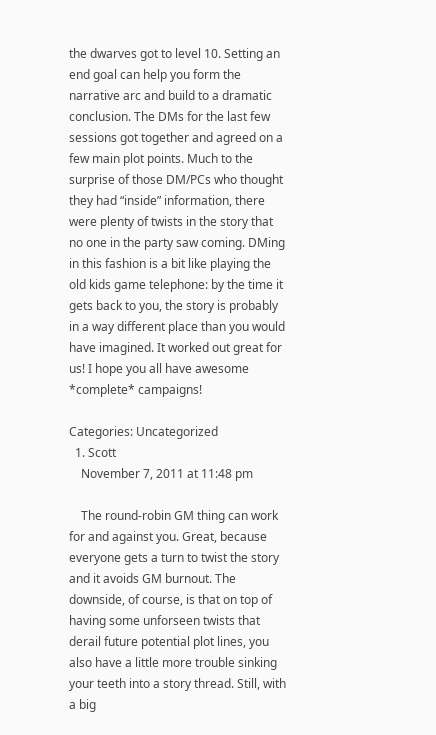the dwarves got to level 10. Setting an end goal can help you form the narrative arc and build to a dramatic conclusion. The DMs for the last few sessions got together and agreed on a few main plot points. Much to the surprise of those DM/PCs who thought they had “inside” information, there were plenty of twists in the story that no one in the party saw coming. DMing in this fashion is a bit like playing the old kids game telephone: by the time it gets back to you, the story is probably in a way different place than you would have imagined. It worked out great for us! I hope you all have awesome *complete* campaigns!

Categories: Uncategorized
  1. Scott
    November 7, 2011 at 11:48 pm

    The round-robin GM thing can work for and against you. Great, because everyone gets a turn to twist the story and it avoids GM burnout. The downside, of course, is that on top of having some unforseen twists that derail future potential plot lines, you also have a little more trouble sinking your teeth into a story thread. Still, with a big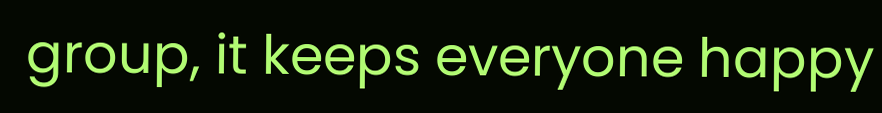group, it keeps everyone happy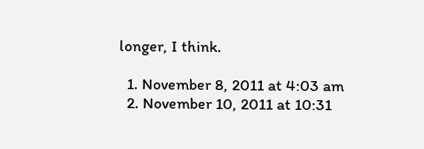longer, I think.

  1. November 8, 2011 at 4:03 am
  2. November 10, 2011 at 10:31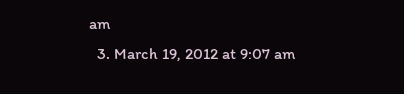am
  3. March 19, 2012 at 9:07 am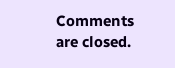Comments are closed.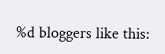%d bloggers like this: